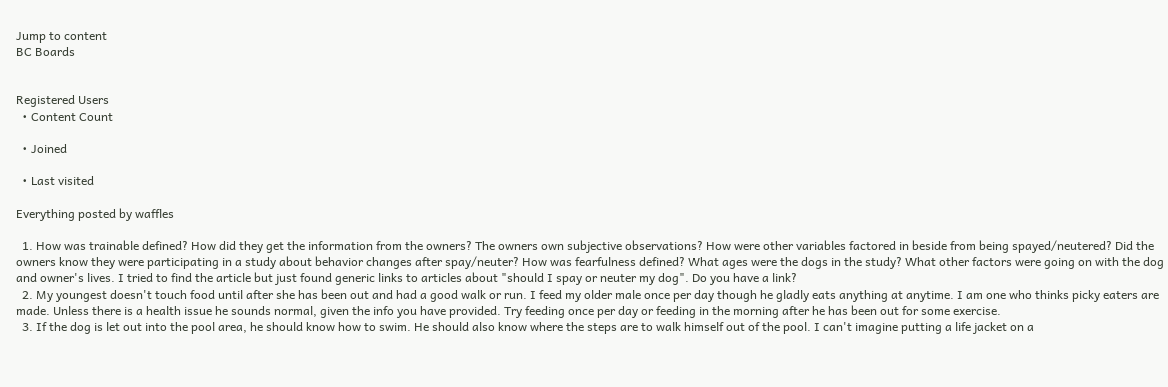Jump to content
BC Boards


Registered Users
  • Content Count

  • Joined

  • Last visited

Everything posted by waffles

  1. How was trainable defined? How did they get the information from the owners? The owners own subjective observations? How were other variables factored in beside from being spayed/neutered? Did the owners know they were participating in a study about behavior changes after spay/neuter? How was fearfulness defined? What ages were the dogs in the study? What other factors were going on with the dog and owner's lives. I tried to find the article but just found generic links to articles about "should I spay or neuter my dog". Do you have a link?
  2. My youngest doesn't touch food until after she has been out and had a good walk or run. I feed my older male once per day though he gladly eats anything at anytime. I am one who thinks picky eaters are made. Unless there is a health issue he sounds normal, given the info you have provided. Try feeding once per day or feeding in the morning after he has been out for some exercise.
  3. If the dog is let out into the pool area, he should know how to swim. He should also know where the steps are to walk himself out of the pool. I can't imagine putting a life jacket on a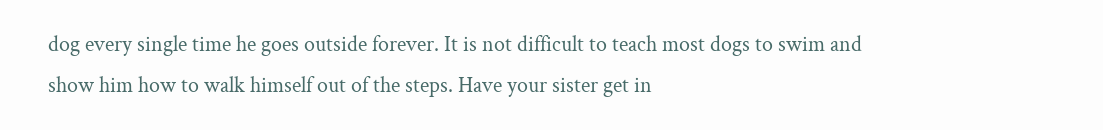dog every single time he goes outside forever. It is not difficult to teach most dogs to swim and show him how to walk himself out of the steps. Have your sister get in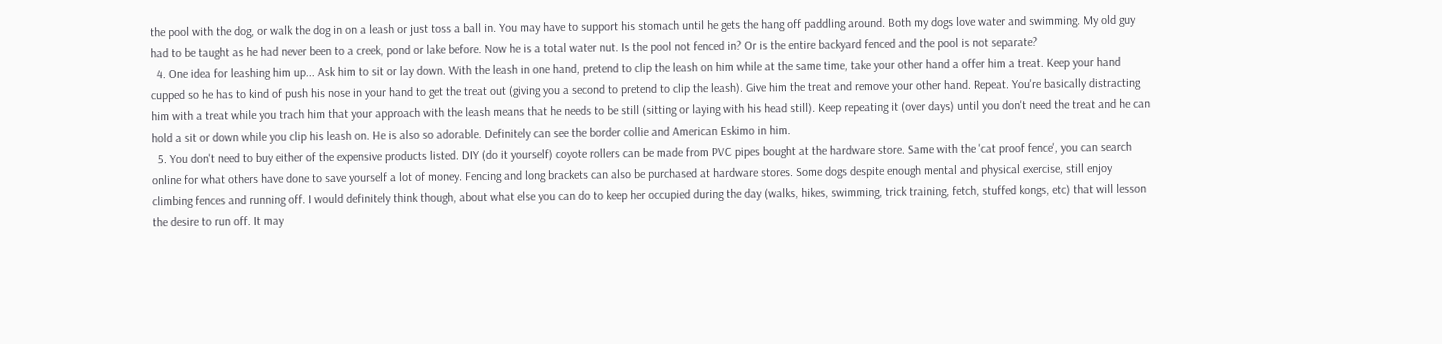the pool with the dog, or walk the dog in on a leash or just toss a ball in. You may have to support his stomach until he gets the hang off paddling around. Both my dogs love water and swimming. My old guy had to be taught as he had never been to a creek, pond or lake before. Now he is a total water nut. Is the pool not fenced in? Or is the entire backyard fenced and the pool is not separate?
  4. One idea for leashing him up... Ask him to sit or lay down. With the leash in one hand, pretend to clip the leash on him while at the same time, take your other hand a offer him a treat. Keep your hand cupped so he has to kind of push his nose in your hand to get the treat out (giving you a second to pretend to clip the leash). Give him the treat and remove your other hand. Repeat. You're basically distracting him with a treat while you trach him that your approach with the leash means that he needs to be still (sitting or laying with his head still). Keep repeating it (over days) until you don't need the treat and he can hold a sit or down while you clip his leash on. He is also so adorable. Definitely can see the border collie and American Eskimo in him.
  5. You don't need to buy either of the expensive products listed. DIY (do it yourself) coyote rollers can be made from PVC pipes bought at the hardware store. Same with the 'cat proof fence', you can search online for what others have done to save yourself a lot of money. Fencing and long brackets can also be purchased at hardware stores. Some dogs despite enough mental and physical exercise, still enjoy climbing fences and running off. I would definitely think though, about what else you can do to keep her occupied during the day (walks, hikes, swimming, trick training, fetch, stuffed kongs, etc) that will lesson the desire to run off. It may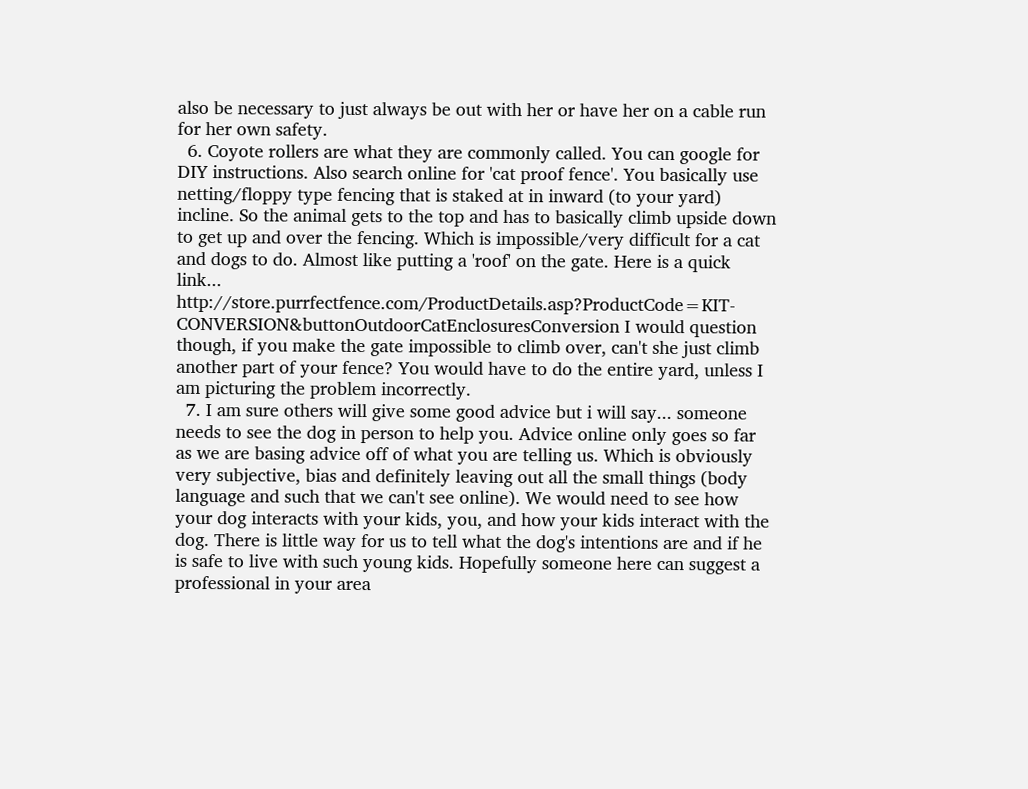also be necessary to just always be out with her or have her on a cable run for her own safety.
  6. Coyote rollers are what they are commonly called. You can google for DIY instructions. Also search online for 'cat proof fence'. You basically use netting/floppy type fencing that is staked at in inward (to your yard) incline. So the animal gets to the top and has to basically climb upside down to get up and over the fencing. Which is impossible/very difficult for a cat and dogs to do. Almost like putting a 'roof' on the gate. Here is a quick link... http://store.purrfectfence.com/ProductDetails.asp?ProductCode=KIT-CONVERSION&buttonOutdoorCatEnclosuresConversion I would question though, if you make the gate impossible to climb over, can't she just climb another part of your fence? You would have to do the entire yard, unless I am picturing the problem incorrectly.
  7. I am sure others will give some good advice but i will say... someone needs to see the dog in person to help you. Advice online only goes so far as we are basing advice off of what you are telling us. Which is obviously very subjective, bias and definitely leaving out all the small things (body language and such that we can't see online). We would need to see how your dog interacts with your kids, you, and how your kids interact with the dog. There is little way for us to tell what the dog's intentions are and if he is safe to live with such young kids. Hopefully someone here can suggest a professional in your area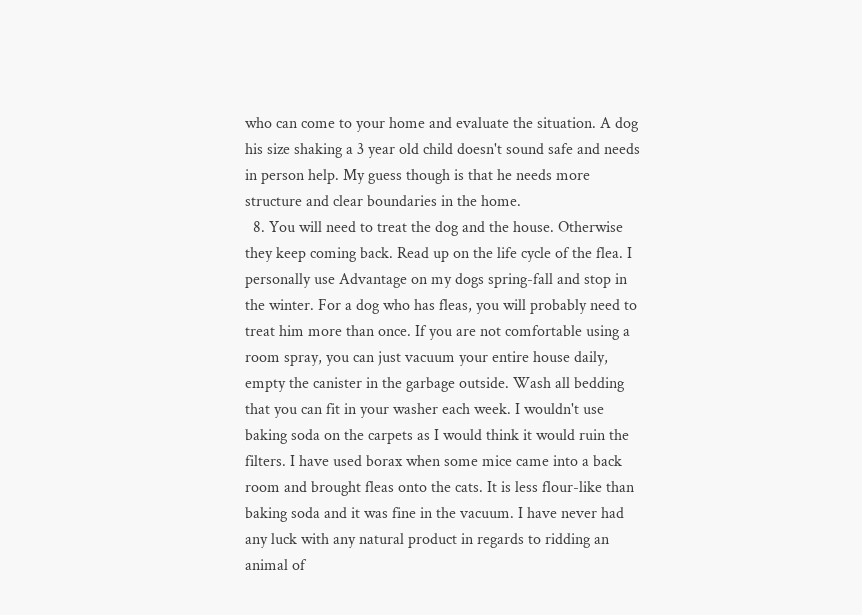who can come to your home and evaluate the situation. A dog his size shaking a 3 year old child doesn't sound safe and needs in person help. My guess though is that he needs more structure and clear boundaries in the home.
  8. You will need to treat the dog and the house. Otherwise they keep coming back. Read up on the life cycle of the flea. I personally use Advantage on my dogs spring-fall and stop in the winter. For a dog who has fleas, you will probably need to treat him more than once. If you are not comfortable using a room spray, you can just vacuum your entire house daily, empty the canister in the garbage outside. Wash all bedding that you can fit in your washer each week. I wouldn't use baking soda on the carpets as I would think it would ruin the filters. I have used borax when some mice came into a back room and brought fleas onto the cats. It is less flour-like than baking soda and it was fine in the vacuum. I have never had any luck with any natural product in regards to ridding an animal of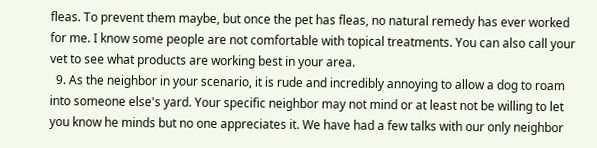fleas. To prevent them maybe, but once the pet has fleas, no natural remedy has ever worked for me. I know some people are not comfortable with topical treatments. You can also call your vet to see what products are working best in your area.
  9. As the neighbor in your scenario, it is rude and incredibly annoying to allow a dog to roam into someone else's yard. Your specific neighbor may not mind or at least not be willing to let you know he minds but no one appreciates it. We have had a few talks with our only neighbor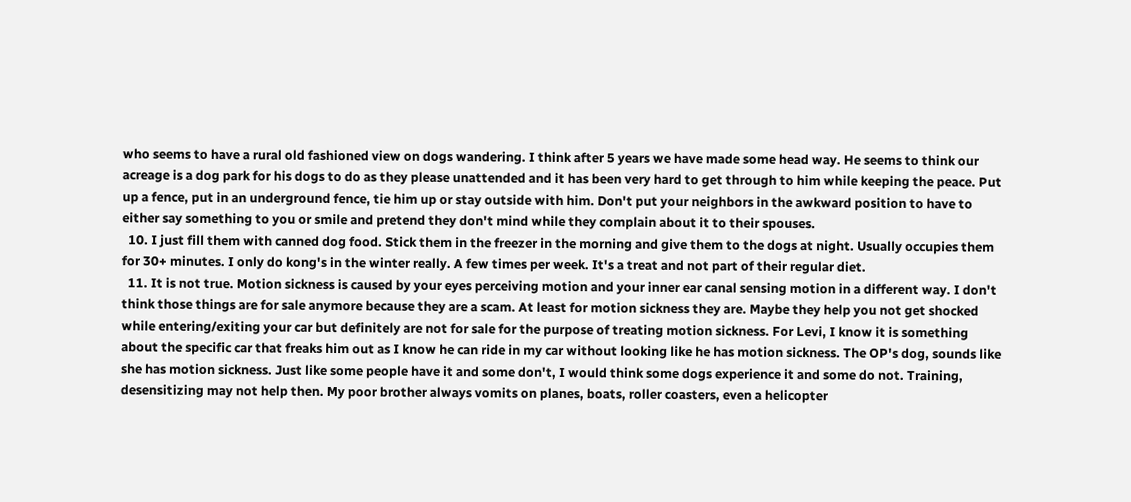who seems to have a rural old fashioned view on dogs wandering. I think after 5 years we have made some head way. He seems to think our acreage is a dog park for his dogs to do as they please unattended and it has been very hard to get through to him while keeping the peace. Put up a fence, put in an underground fence, tie him up or stay outside with him. Don't put your neighbors in the awkward position to have to either say something to you or smile and pretend they don't mind while they complain about it to their spouses.
  10. I just fill them with canned dog food. Stick them in the freezer in the morning and give them to the dogs at night. Usually occupies them for 30+ minutes. I only do kong's in the winter really. A few times per week. It's a treat and not part of their regular diet.
  11. It is not true. Motion sickness is caused by your eyes perceiving motion and your inner ear canal sensing motion in a different way. I don't think those things are for sale anymore because they are a scam. At least for motion sickness they are. Maybe they help you not get shocked while entering/exiting your car but definitely are not for sale for the purpose of treating motion sickness. For Levi, I know it is something about the specific car that freaks him out as I know he can ride in my car without looking like he has motion sickness. The OP's dog, sounds like she has motion sickness. Just like some people have it and some don't, I would think some dogs experience it and some do not. Training, desensitizing may not help then. My poor brother always vomits on planes, boats, roller coasters, even a helicopter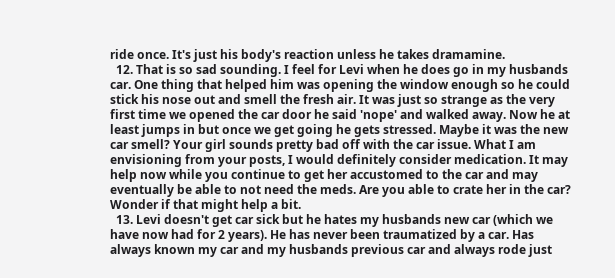ride once. It's just his body's reaction unless he takes dramamine.
  12. That is so sad sounding. I feel for Levi when he does go in my husbands car. One thing that helped him was opening the window enough so he could stick his nose out and smell the fresh air. It was just so strange as the very first time we opened the car door he said 'nope' and walked away. Now he at least jumps in but once we get going he gets stressed. Maybe it was the new car smell? Your girl sounds pretty bad off with the car issue. What I am envisioning from your posts, I would definitely consider medication. It may help now while you continue to get her accustomed to the car and may eventually be able to not need the meds. Are you able to crate her in the car? Wonder if that might help a bit.
  13. Levi doesn't get car sick but he hates my husbands new car (which we have now had for 2 years). He has never been traumatized by a car. Has always known my car and my husbands previous car and always rode just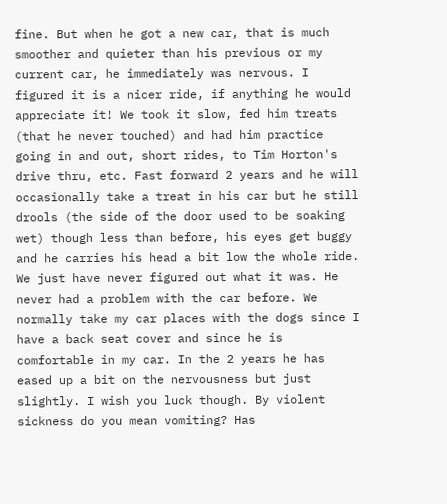fine. But when he got a new car, that is much smoother and quieter than his previous or my current car, he immediately was nervous. I figured it is a nicer ride, if anything he would appreciate it! We took it slow, fed him treats (that he never touched) and had him practice going in and out, short rides, to Tim Horton's drive thru, etc. Fast forward 2 years and he will occasionally take a treat in his car but he still drools (the side of the door used to be soaking wet) though less than before, his eyes get buggy and he carries his head a bit low the whole ride. We just have never figured out what it was. He never had a problem with the car before. We normally take my car places with the dogs since I have a back seat cover and since he is comfortable in my car. In the 2 years he has eased up a bit on the nervousness but just slightly. I wish you luck though. By violent sickness do you mean vomiting? Has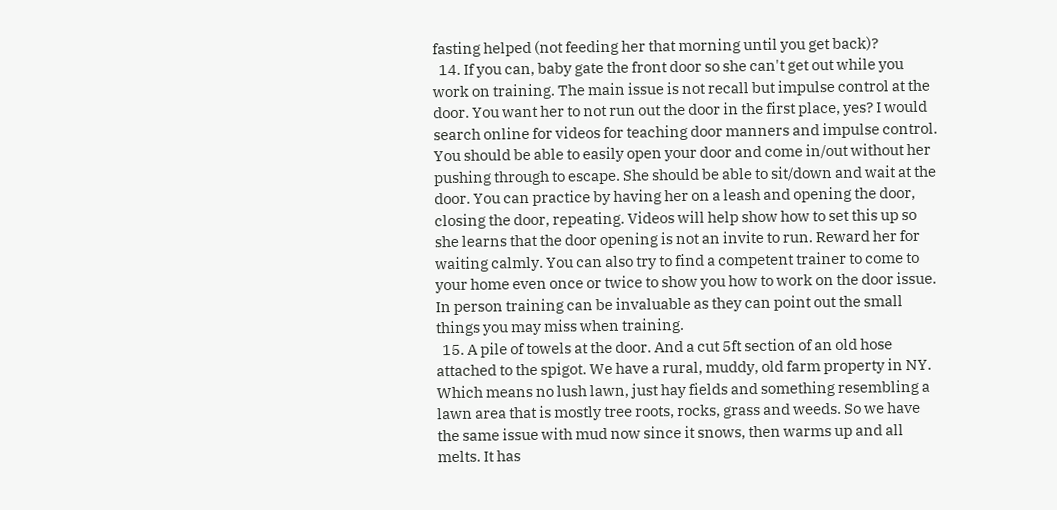fasting helped (not feeding her that morning until you get back)?
  14. If you can, baby gate the front door so she can't get out while you work on training. The main issue is not recall but impulse control at the door. You want her to not run out the door in the first place, yes? I would search online for videos for teaching door manners and impulse control. You should be able to easily open your door and come in/out without her pushing through to escape. She should be able to sit/down and wait at the door. You can practice by having her on a leash and opening the door, closing the door, repeating. Videos will help show how to set this up so she learns that the door opening is not an invite to run. Reward her for waiting calmly. You can also try to find a competent trainer to come to your home even once or twice to show you how to work on the door issue. In person training can be invaluable as they can point out the small things you may miss when training.
  15. A pile of towels at the door. And a cut 5ft section of an old hose attached to the spigot. We have a rural, muddy, old farm property in NY. Which means no lush lawn, just hay fields and something resembling a lawn area that is mostly tree roots, rocks, grass and weeds. So we have the same issue with mud now since it snows, then warms up and all melts. It has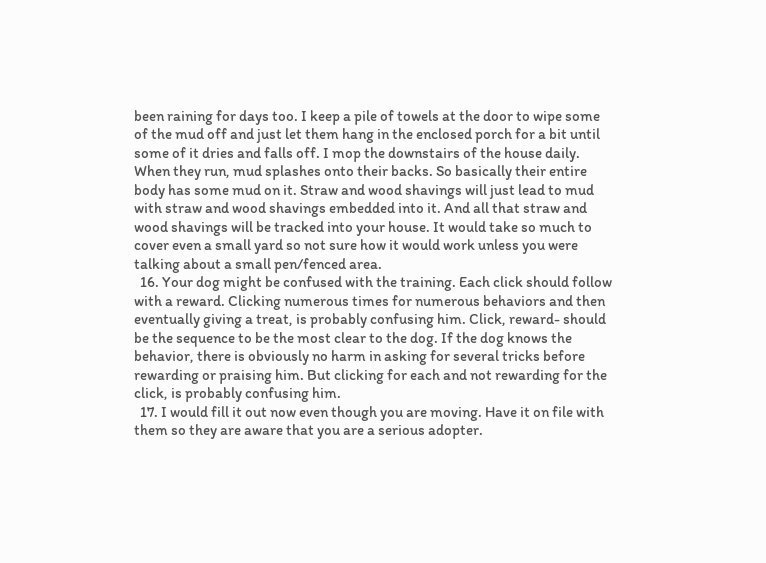been raining for days too. I keep a pile of towels at the door to wipe some of the mud off and just let them hang in the enclosed porch for a bit until some of it dries and falls off. I mop the downstairs of the house daily. When they run, mud splashes onto their backs. So basically their entire body has some mud on it. Straw and wood shavings will just lead to mud with straw and wood shavings embedded into it. And all that straw and wood shavings will be tracked into your house. It would take so much to cover even a small yard so not sure how it would work unless you were talking about a small pen/fenced area.
  16. Your dog might be confused with the training. Each click should follow with a reward. Clicking numerous times for numerous behaviors and then eventually giving a treat, is probably confusing him. Click, reward- should be the sequence to be the most clear to the dog. If the dog knows the behavior, there is obviously no harm in asking for several tricks before rewarding or praising him. But clicking for each and not rewarding for the click, is probably confusing him.
  17. I would fill it out now even though you are moving. Have it on file with them so they are aware that you are a serious adopter.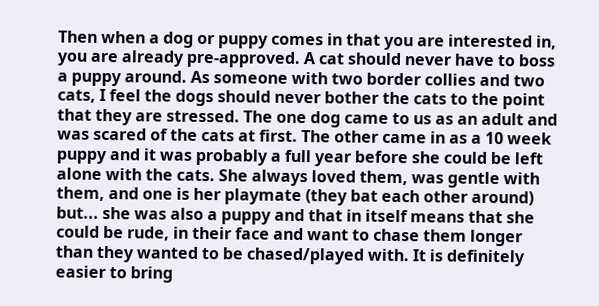Then when a dog or puppy comes in that you are interested in, you are already pre-approved. A cat should never have to boss a puppy around. As someone with two border collies and two cats, I feel the dogs should never bother the cats to the point that they are stressed. The one dog came to us as an adult and was scared of the cats at first. The other came in as a 10 week puppy and it was probably a full year before she could be left alone with the cats. She always loved them, was gentle with them, and one is her playmate (they bat each other around) but... she was also a puppy and that in itself means that she could be rude, in their face and want to chase them longer than they wanted to be chased/played with. It is definitely easier to bring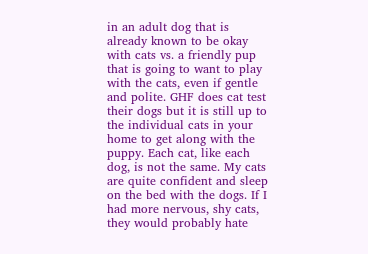in an adult dog that is already known to be okay with cats vs. a friendly pup that is going to want to play with the cats, even if gentle and polite. GHF does cat test their dogs but it is still up to the individual cats in your home to get along with the puppy. Each cat, like each dog, is not the same. My cats are quite confident and sleep on the bed with the dogs. If I had more nervous, shy cats, they would probably hate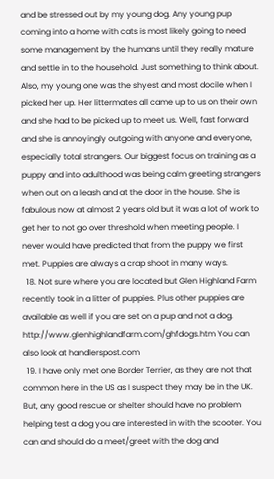and be stressed out by my young dog. Any young pup coming into a home with cats is most likely going to need some management by the humans until they really mature and settle in to the household. Just something to think about. Also, my young one was the shyest and most docile when I picked her up. Her littermates all came up to us on their own and she had to be picked up to meet us. Well, fast forward and she is annoyingly outgoing with anyone and everyone, especially total strangers. Our biggest focus on training as a puppy and into adulthood was being calm greeting strangers when out on a leash and at the door in the house. She is fabulous now at almost 2 years old but it was a lot of work to get her to not go over threshold when meeting people. I never would have predicted that from the puppy we first met. Puppies are always a crap shoot in many ways.
  18. Not sure where you are located but Glen Highland Farm recently took in a litter of puppies. Plus other puppies are available as well if you are set on a pup and not a dog. http://www.glenhighlandfarm.com/ghfdogs.htm You can also look at handlerspost.com
  19. I have only met one Border Terrier, as they are not that common here in the US as I suspect they may be in the UK. But, any good rescue or shelter should have no problem helping test a dog you are interested in with the scooter. You can and should do a meet/greet with the dog and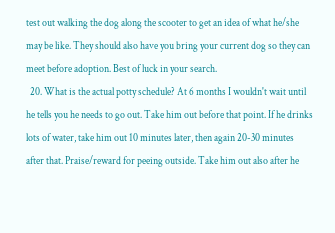test out walking the dog along the scooter to get an idea of what he/she may be like. They should also have you bring your current dog so they can meet before adoption. Best of luck in your search.
  20. What is the actual potty schedule? At 6 months I wouldn't wait until he tells you he needs to go out. Take him out before that point. If he drinks lots of water, take him out 10 minutes later, then again 20-30 minutes after that. Praise/reward for peeing outside. Take him out also after he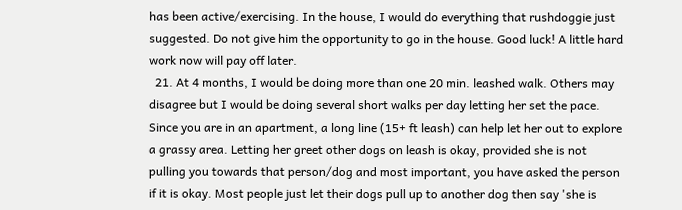has been active/exercising. In the house, I would do everything that rushdoggie just suggested. Do not give him the opportunity to go in the house. Good luck! A little hard work now will pay off later.
  21. At 4 months, I would be doing more than one 20 min. leashed walk. Others may disagree but I would be doing several short walks per day letting her set the pace. Since you are in an apartment, a long line (15+ ft leash) can help let her out to explore a grassy area. Letting her greet other dogs on leash is okay, provided she is not pulling you towards that person/dog and most important, you have asked the person if it is okay. Most people just let their dogs pull up to another dog then say 'she is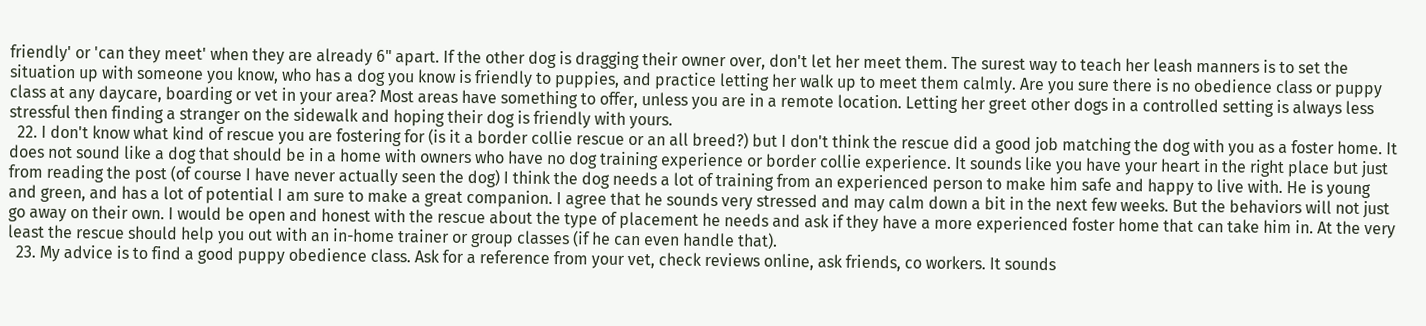friendly' or 'can they meet' when they are already 6" apart. If the other dog is dragging their owner over, don't let her meet them. The surest way to teach her leash manners is to set the situation up with someone you know, who has a dog you know is friendly to puppies, and practice letting her walk up to meet them calmly. Are you sure there is no obedience class or puppy class at any daycare, boarding or vet in your area? Most areas have something to offer, unless you are in a remote location. Letting her greet other dogs in a controlled setting is always less stressful then finding a stranger on the sidewalk and hoping their dog is friendly with yours.
  22. I don't know what kind of rescue you are fostering for (is it a border collie rescue or an all breed?) but I don't think the rescue did a good job matching the dog with you as a foster home. It does not sound like a dog that should be in a home with owners who have no dog training experience or border collie experience. It sounds like you have your heart in the right place but just from reading the post (of course I have never actually seen the dog) I think the dog needs a lot of training from an experienced person to make him safe and happy to live with. He is young and green, and has a lot of potential I am sure to make a great companion. I agree that he sounds very stressed and may calm down a bit in the next few weeks. But the behaviors will not just go away on their own. I would be open and honest with the rescue about the type of placement he needs and ask if they have a more experienced foster home that can take him in. At the very least the rescue should help you out with an in-home trainer or group classes (if he can even handle that).
  23. My advice is to find a good puppy obedience class. Ask for a reference from your vet, check reviews online, ask friends, co workers. It sounds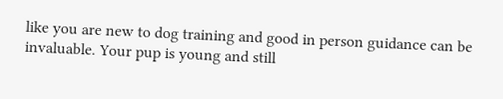like you are new to dog training and good in person guidance can be invaluable. Your pup is young and still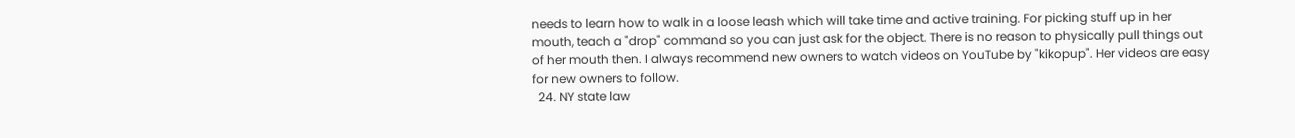needs to learn how to walk in a loose leash which will take time and active training. For picking stuff up in her mouth, teach a "drop" command so you can just ask for the object. There is no reason to physically pull things out of her mouth then. I always recommend new owners to watch videos on YouTube by "kikopup". Her videos are easy for new owners to follow.
  24. NY state law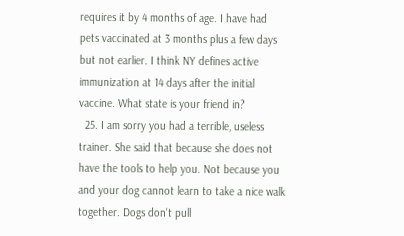requires it by 4 months of age. I have had pets vaccinated at 3 months plus a few days but not earlier. I think NY defines active immunization at 14 days after the initial vaccine. What state is your friend in?
  25. I am sorry you had a terrible, useless trainer. She said that because she does not have the tools to help you. Not because you and your dog cannot learn to take a nice walk together. Dogs don't pull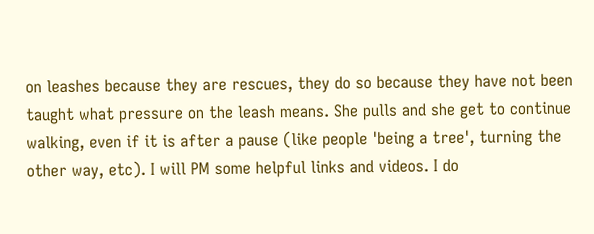on leashes because they are rescues, they do so because they have not been taught what pressure on the leash means. She pulls and she get to continue walking, even if it is after a pause (like people 'being a tree', turning the other way, etc). I will PM some helpful links and videos. I do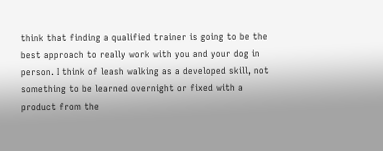think that finding a qualified trainer is going to be the best approach to really work with you and your dog in person. I think of leash walking as a developed skill, not something to be learned overnight or fixed with a product from the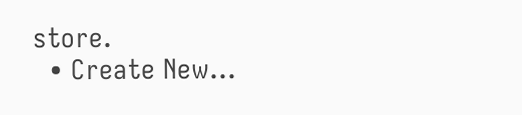store.
  • Create New...